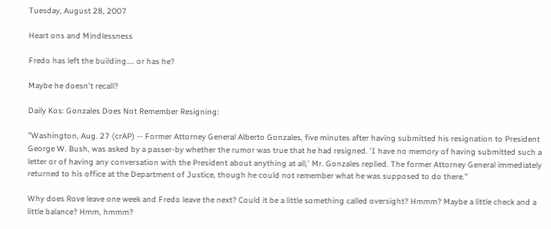Tuesday, August 28, 2007

Heart ons and Mindlessness

Fredo has left the building.... or has he?

Maybe he doesn't recall?

Daily Kos: Gonzales Does Not Remember Resigning:

"Washington, Aug. 27 (crAP) -- Former Attorney General Alberto Gonzales, five minutes after having submitted his resignation to President George W. Bush, was asked by a passer-by whether the rumor was true that he had resigned. 'I have no memory of having submitted such a letter or of having any conversation with the President about anything at all,' Mr. Gonzales replied. The former Attorney General immediately returned to his office at the Department of Justice, though he could not remember what he was supposed to do there."

Why does Rove leave one week and Fredo leave the next? Could it be a little something called oversight? Hmmm? Maybe a little check and a little balance? Hmm, hmmm?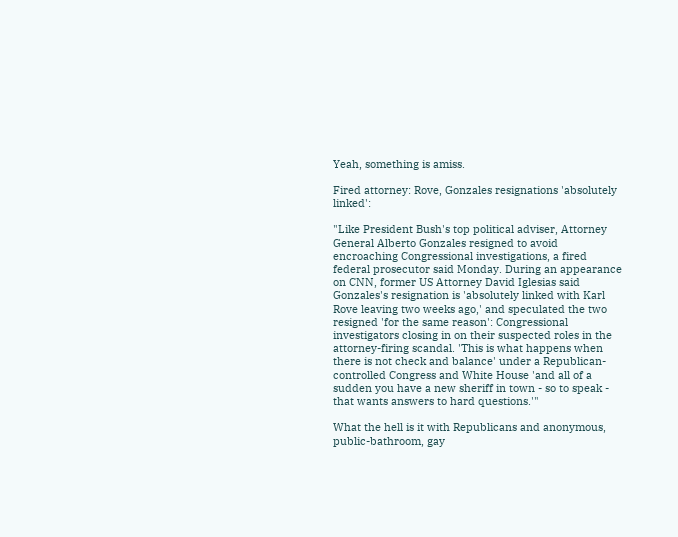Yeah, something is amiss.

Fired attorney: Rove, Gonzales resignations 'absolutely linked':

"Like President Bush's top political adviser, Attorney General Alberto Gonzales resigned to avoid encroaching Congressional investigations, a fired federal prosecutor said Monday. During an appearance on CNN, former US Attorney David Iglesias said Gonzales's resignation is 'absolutely linked with Karl Rove leaving two weeks ago,' and speculated the two resigned 'for the same reason': Congressional investigators closing in on their suspected roles in the attorney-firing scandal. 'This is what happens when there is not check and balance' under a Republican-controlled Congress and White House 'and all of a sudden you have a new sheriff in town - so to speak - that wants answers to hard questions.'"

What the hell is it with Republicans and anonymous, public-bathroom, gay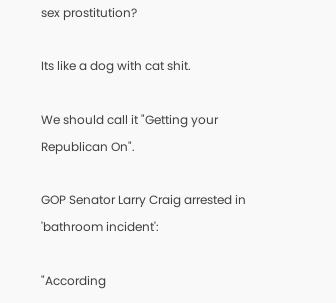sex prostitution?

Its like a dog with cat shit.

We should call it "Getting your Republican On".

GOP Senator Larry Craig arrested in 'bathroom incident':

"According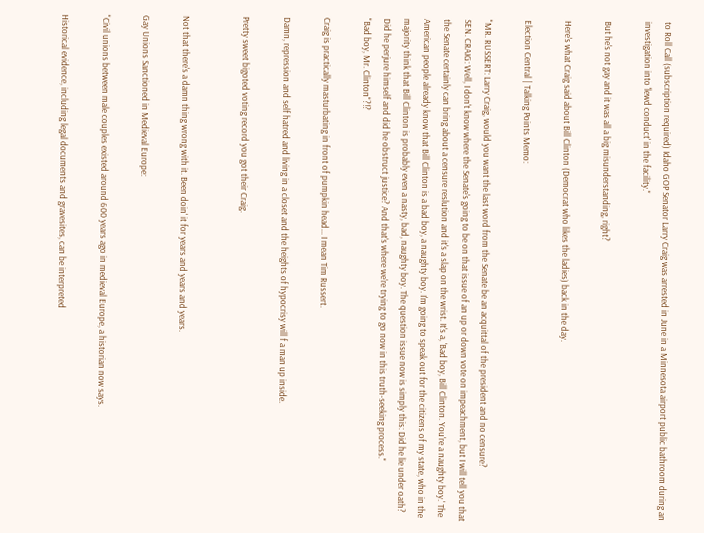to Roll Call (subscription required) Idaho GOP Senator Larry Craig was arrested in June in a Minnesota airport public bathroom during an investigation into 'lewd conduct' in the facility."

But he's not gay and it was all a big misunderstanding, right?

Here's what Craig said about Bill Clinton (Democrat who likes the ladies) back in the day.

Election Central | Talking Points Memo:

"MR. RUSSERT: Larry Craig, would you want the last word from the Senate be an acquittal of the president and no censure?
SEN. CRAIG: Well, I don't know where the Senate's going to be on that issue of an up or down vote on impeachment, but I will tell you that the Senate certainly can bring about a censure reslution and it's a slap on the wrist. It's a, 'Bad boy, Bill Clinton. You're a naughty boy.' The American people already know that Bill Clinton is a bad boy, a naughty boy. I'm going to speak out for the citizens of my state, who in the majority think that Bill Clinton is probably even a nasty, bad, naughty boy. The question issue now is simply this: Did he lie under oath? Did he perjure himself and did he obstruct justice? And that's where we're trying to go now in this truth-seeking process."
"Bad boy, Mr. Clinton"?!?

Craig is practically masturbating in front of pumpkin head... I mean Tim Russert.

Damn, repression and self hatred and living in a closet and the heights of hypocrisy will f a man up inside.

Pretty sweet bigoted voting record you got their Craig.


Not that there's a damn thing wrong with it. Been doin' it for years and years and years.

Gay Unions Sanctioned in Medieval Europe:

"Civil unions between male couples existed around 600 years ago in medieval Europe, a historian now says.

Historical evidence, including legal documents and gravesites, can be interpreted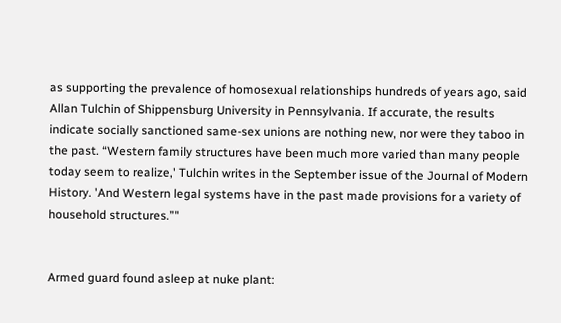as supporting the prevalence of homosexual relationships hundreds of years ago, said Allan Tulchin of Shippensburg University in Pennsylvania. If accurate, the results indicate socially sanctioned same-sex unions are nothing new, nor were they taboo in the past. “Western family structures have been much more varied than many people today seem to realize,' Tulchin writes in the September issue of the Journal of Modern History. 'And Western legal systems have in the past made provisions for a variety of household structures.”"


Armed guard found asleep at nuke plant: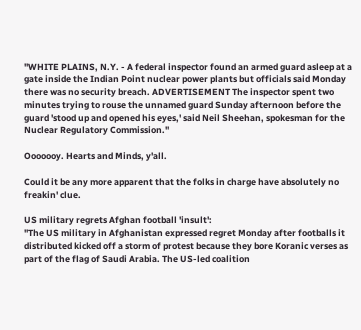"WHITE PLAINS, N.Y. - A federal inspector found an armed guard asleep at a gate inside the Indian Point nuclear power plants but officials said Monday there was no security breach. ADVERTISEMENT The inspector spent two minutes trying to rouse the unnamed guard Sunday afternoon before the guard 'stood up and opened his eyes,' said Neil Sheehan, spokesman for the Nuclear Regulatory Commission."

Ooooooy. Hearts and Minds, y'all.

Could it be any more apparent that the folks in charge have absolutely no freakin' clue.

US military regrets Afghan football 'insult':
"The US military in Afghanistan expressed regret Monday after footballs it distributed kicked off a storm of protest because they bore Koranic verses as part of the flag of Saudi Arabia. The US-led coalition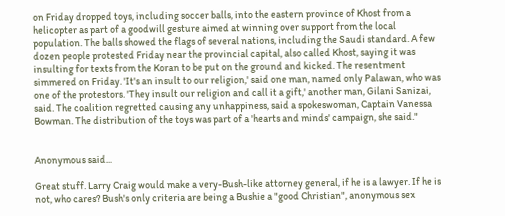on Friday dropped toys, including soccer balls, into the eastern province of Khost from a helicopter as part of a goodwill gesture aimed at winning over support from the local population. The balls showed the flags of several nations, including the Saudi standard. A few dozen people protested Friday near the provincial capital, also called Khost, saying it was insulting for texts from the Koran to be put on the ground and kicked. The resentment simmered on Friday. 'It's an insult to our religion,' said one man, named only Palawan, who was one of the protestors. 'They insult our religion and call it a gift,' another man, Gilani Sanizai, said. The coalition regretted causing any unhappiness, said a spokeswoman, Captain Vanessa Bowman. The distribution of the toys was part of a 'hearts and minds' campaign, she said."


Anonymous said...

Great stuff. Larry Craig would make a very-Bush-like attorney general, if he is a lawyer. If he is not, who cares? Bush's only criteria are being a Bushie a "good Christian", anonymous sex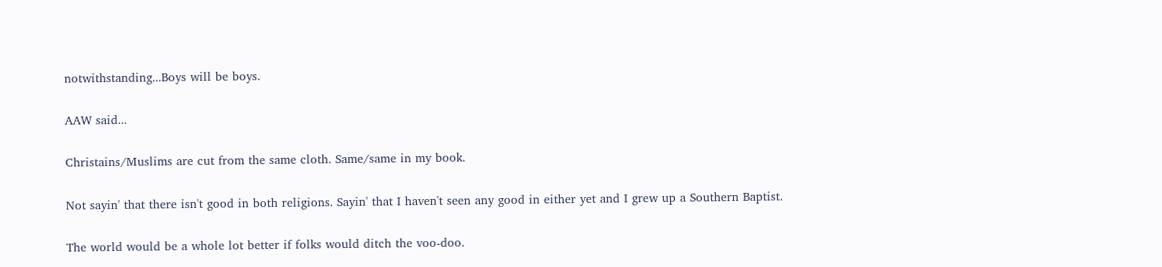notwithstanding...Boys will be boys.

AAW said...

Christains/Muslims are cut from the same cloth. Same/same in my book.

Not sayin' that there isn't good in both religions. Sayin' that I haven't seen any good in either yet and I grew up a Southern Baptist.

The world would be a whole lot better if folks would ditch the voo-doo.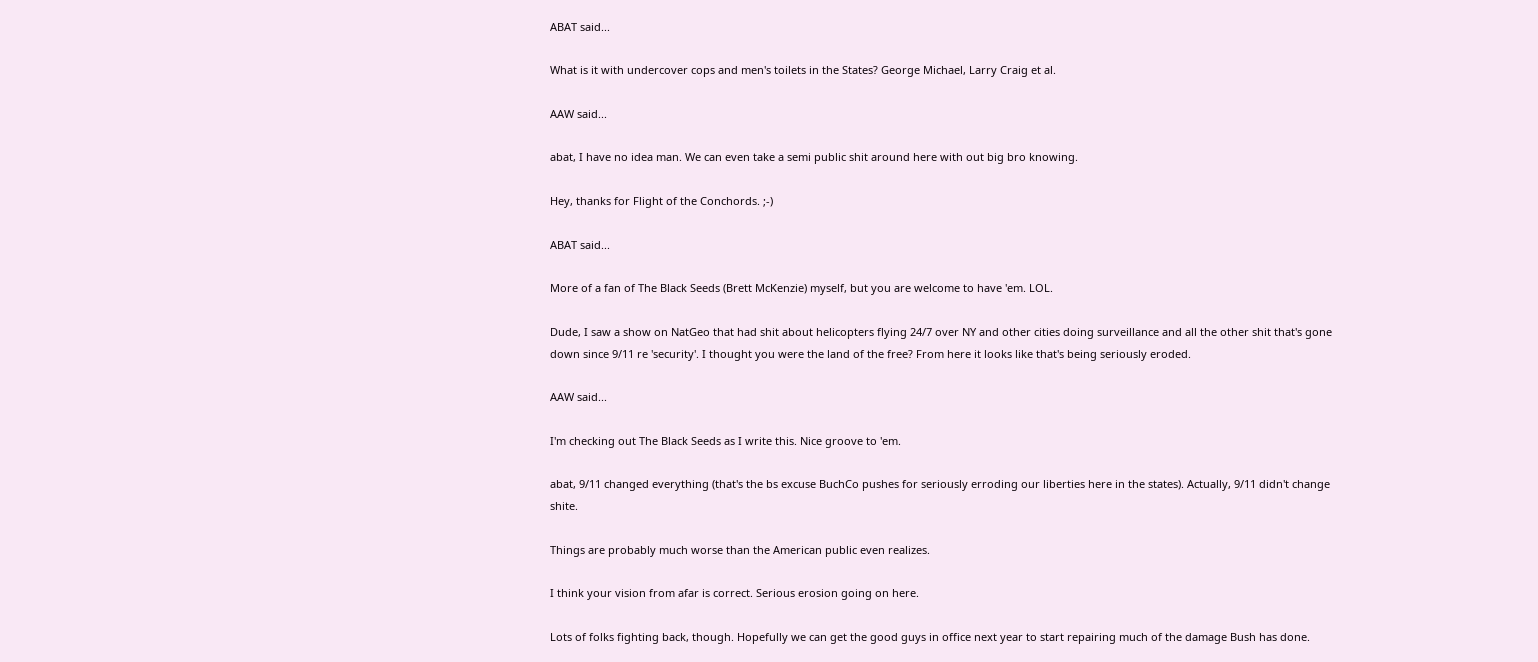ABAT said...

What is it with undercover cops and men's toilets in the States? George Michael, Larry Craig et al.

AAW said...

abat, I have no idea man. We can even take a semi public shit around here with out big bro knowing.

Hey, thanks for Flight of the Conchords. ;-)

ABAT said...

More of a fan of The Black Seeds (Brett McKenzie) myself, but you are welcome to have 'em. LOL.

Dude, I saw a show on NatGeo that had shit about helicopters flying 24/7 over NY and other cities doing surveillance and all the other shit that's gone down since 9/11 re 'security'. I thought you were the land of the free? From here it looks like that's being seriously eroded.

AAW said...

I'm checking out The Black Seeds as I write this. Nice groove to 'em.

abat, 9/11 changed everything (that's the bs excuse BuchCo pushes for seriously erroding our liberties here in the states). Actually, 9/11 didn't change shite.

Things are probably much worse than the American public even realizes.

I think your vision from afar is correct. Serious erosion going on here.

Lots of folks fighting back, though. Hopefully we can get the good guys in office next year to start repairing much of the damage Bush has done.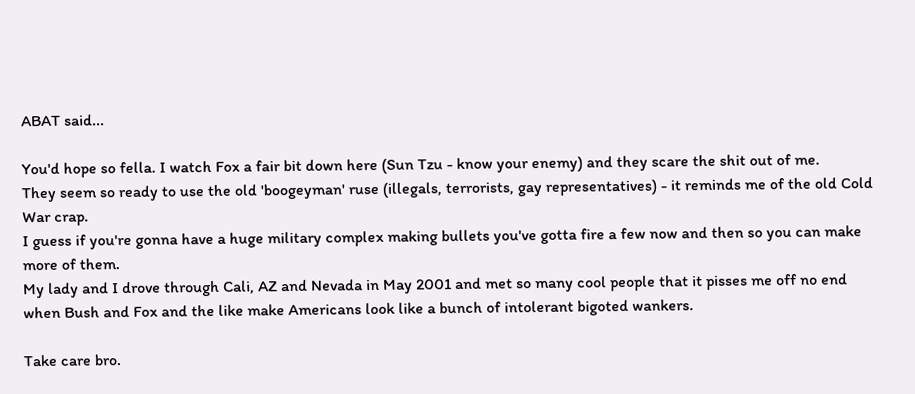ABAT said...

You'd hope so fella. I watch Fox a fair bit down here (Sun Tzu - know your enemy) and they scare the shit out of me.
They seem so ready to use the old 'boogeyman' ruse (illegals, terrorists, gay representatives) - it reminds me of the old Cold War crap.
I guess if you're gonna have a huge military complex making bullets you've gotta fire a few now and then so you can make more of them.
My lady and I drove through Cali, AZ and Nevada in May 2001 and met so many cool people that it pisses me off no end when Bush and Fox and the like make Americans look like a bunch of intolerant bigoted wankers.

Take care bro.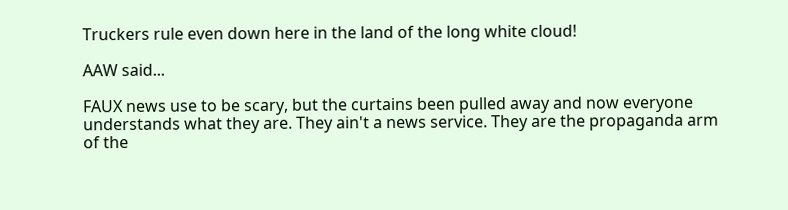Truckers rule even down here in the land of the long white cloud!

AAW said...

FAUX news use to be scary, but the curtains been pulled away and now everyone understands what they are. They ain't a news service. They are the propaganda arm of the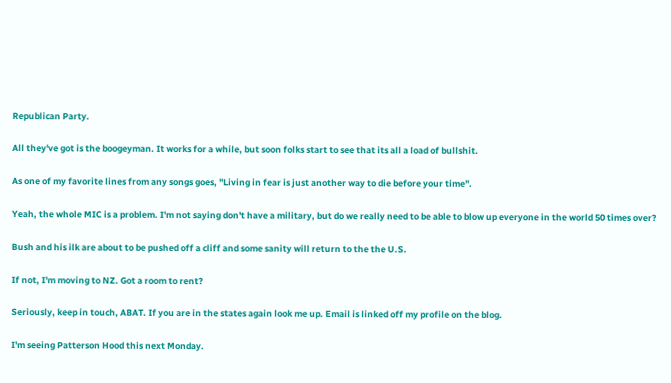Republican Party.

All they've got is the boogeyman. It works for a while, but soon folks start to see that its all a load of bullshit.

As one of my favorite lines from any songs goes, "Living in fear is just another way to die before your time".

Yeah, the whole MIC is a problem. I'm not saying don't have a military, but do we really need to be able to blow up everyone in the world 50 times over?

Bush and his ilk are about to be pushed off a cliff and some sanity will return to the the U.S.

If not, I'm moving to NZ. Got a room to rent?

Seriously, keep in touch, ABAT. If you are in the states again look me up. Email is linked off my profile on the blog.

I'm seeing Patterson Hood this next Monday.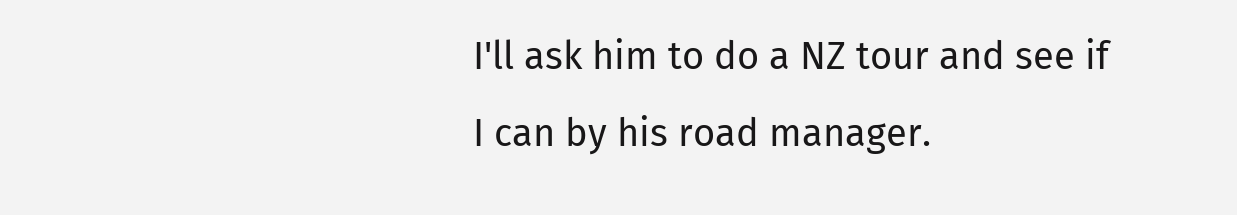I'll ask him to do a NZ tour and see if I can by his road manager.